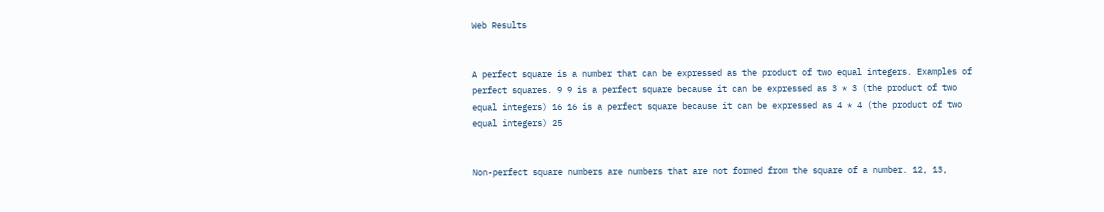Web Results


A perfect square is a number that can be expressed as the product of two equal integers. Examples of perfect squares. 9 9 is a perfect square because it can be expressed as 3 * 3 (the product of two equal integers) 16 16 is a perfect square because it can be expressed as 4 * 4 (the product of two equal integers) 25


Non-perfect square numbers are numbers that are not formed from the square of a number. 12, 13,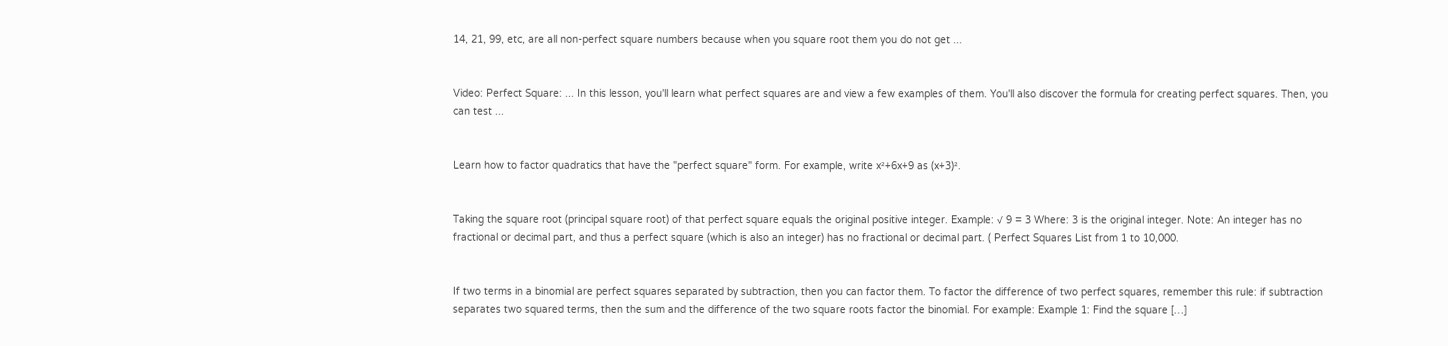14, 21, 99, etc, are all non-perfect square numbers because when you square root them you do not get ...


Video: Perfect Square: ... In this lesson, you'll learn what perfect squares are and view a few examples of them. You'll also discover the formula for creating perfect squares. Then, you can test ...


Learn how to factor quadratics that have the "perfect square" form. For example, write x²+6x+9 as (x+3)².


Taking the square root (principal square root) of that perfect square equals the original positive integer. Example: √ 9 = 3 Where: 3 is the original integer. Note: An integer has no fractional or decimal part, and thus a perfect square (which is also an integer) has no fractional or decimal part. ( Perfect Squares List from 1 to 10,000.


If two terms in a binomial are perfect squares separated by subtraction, then you can factor them. To factor the difference of two perfect squares, remember this rule: if subtraction separates two squared terms, then the sum and the difference of the two square roots factor the binomial. For example: Example 1: Find the square […]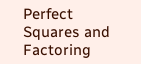Perfect Squares and Factoring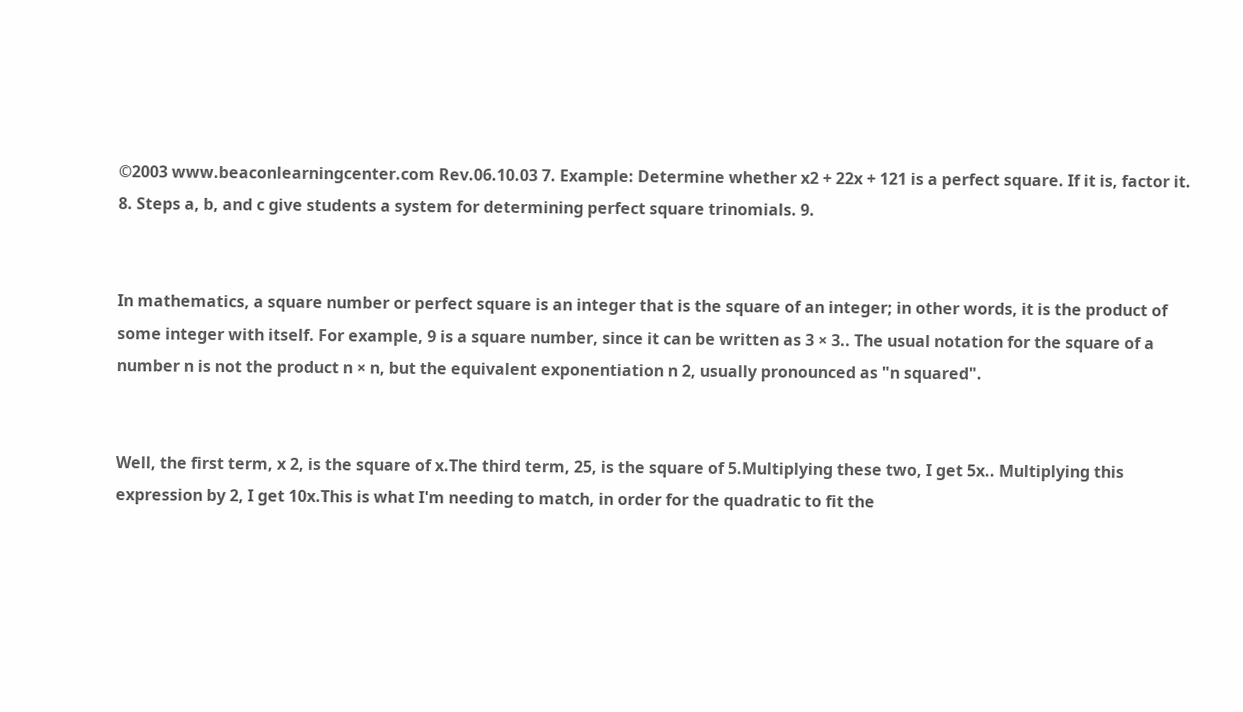©2003 www.beaconlearningcenter.com Rev.06.10.03 7. Example: Determine whether x2 + 22x + 121 is a perfect square. If it is, factor it. 8. Steps a, b, and c give students a system for determining perfect square trinomials. 9.


In mathematics, a square number or perfect square is an integer that is the square of an integer; in other words, it is the product of some integer with itself. For example, 9 is a square number, since it can be written as 3 × 3.. The usual notation for the square of a number n is not the product n × n, but the equivalent exponentiation n 2, usually pronounced as "n squared".


Well, the first term, x 2, is the square of x.The third term, 25, is the square of 5.Multiplying these two, I get 5x.. Multiplying this expression by 2, I get 10x.This is what I'm needing to match, in order for the quadratic to fit the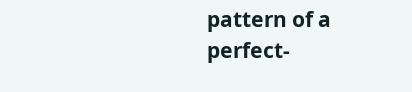pattern of a perfect-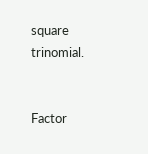square trinomial.


Factor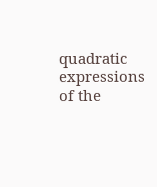quadratic expressions of the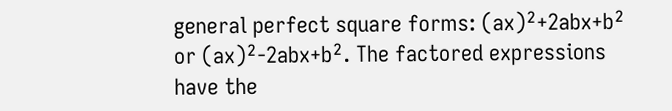general perfect square forms: (ax)²+2abx+b² or (ax)²-2abx+b². The factored expressions have the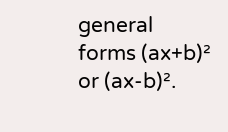general forms (ax+b)² or (ax-b)².